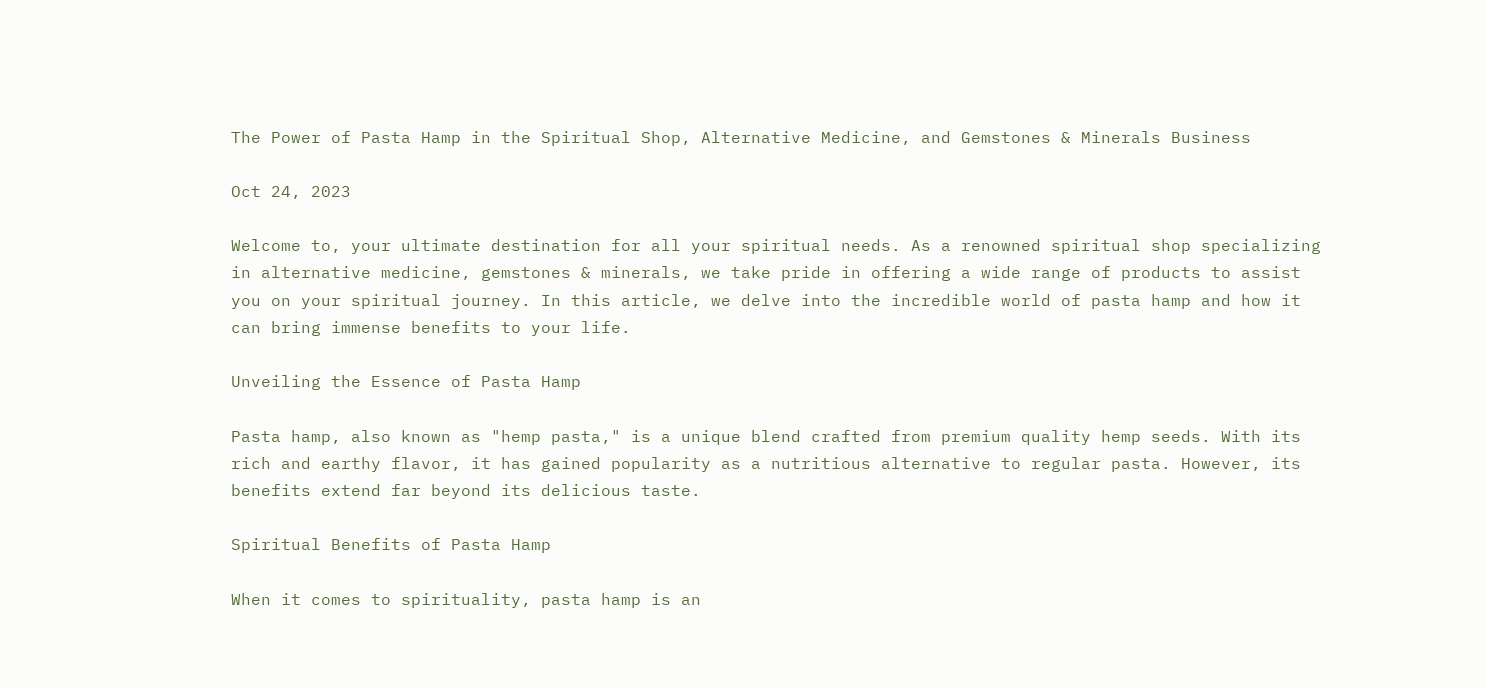The Power of Pasta Hamp in the Spiritual Shop, Alternative Medicine, and Gemstones & Minerals Business

Oct 24, 2023

Welcome to, your ultimate destination for all your spiritual needs. As a renowned spiritual shop specializing in alternative medicine, gemstones & minerals, we take pride in offering a wide range of products to assist you on your spiritual journey. In this article, we delve into the incredible world of pasta hamp and how it can bring immense benefits to your life.

Unveiling the Essence of Pasta Hamp

Pasta hamp, also known as "hemp pasta," is a unique blend crafted from premium quality hemp seeds. With its rich and earthy flavor, it has gained popularity as a nutritious alternative to regular pasta. However, its benefits extend far beyond its delicious taste.

Spiritual Benefits of Pasta Hamp

When it comes to spirituality, pasta hamp is an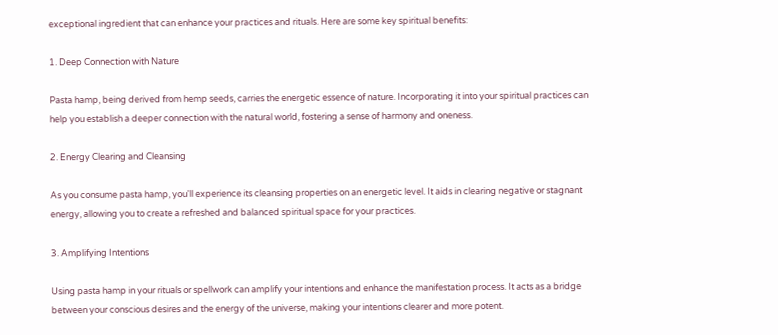exceptional ingredient that can enhance your practices and rituals. Here are some key spiritual benefits:

1. Deep Connection with Nature

Pasta hamp, being derived from hemp seeds, carries the energetic essence of nature. Incorporating it into your spiritual practices can help you establish a deeper connection with the natural world, fostering a sense of harmony and oneness.

2. Energy Clearing and Cleansing

As you consume pasta hamp, you'll experience its cleansing properties on an energetic level. It aids in clearing negative or stagnant energy, allowing you to create a refreshed and balanced spiritual space for your practices.

3. Amplifying Intentions

Using pasta hamp in your rituals or spellwork can amplify your intentions and enhance the manifestation process. It acts as a bridge between your conscious desires and the energy of the universe, making your intentions clearer and more potent.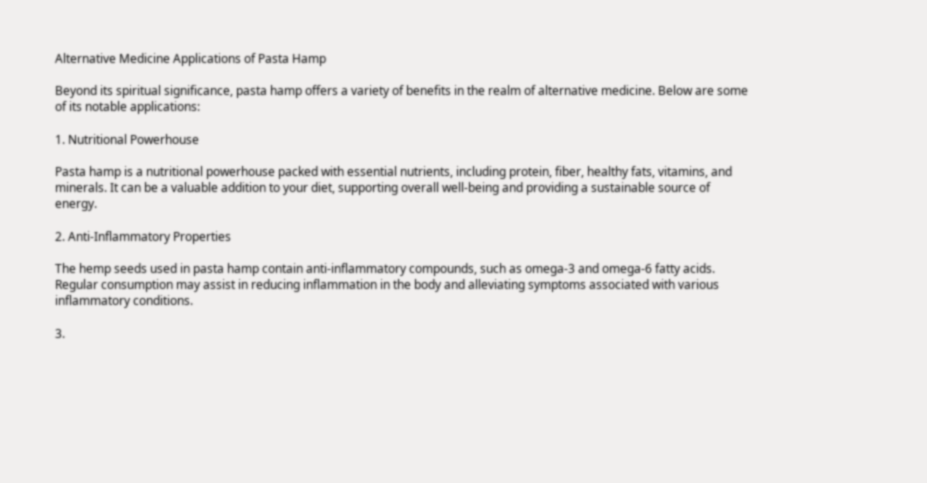Alternative Medicine Applications of Pasta Hamp

Beyond its spiritual significance, pasta hamp offers a variety of benefits in the realm of alternative medicine. Below are some of its notable applications:

1. Nutritional Powerhouse

Pasta hamp is a nutritional powerhouse packed with essential nutrients, including protein, fiber, healthy fats, vitamins, and minerals. It can be a valuable addition to your diet, supporting overall well-being and providing a sustainable source of energy.

2. Anti-Inflammatory Properties

The hemp seeds used in pasta hamp contain anti-inflammatory compounds, such as omega-3 and omega-6 fatty acids. Regular consumption may assist in reducing inflammation in the body and alleviating symptoms associated with various inflammatory conditions.

3.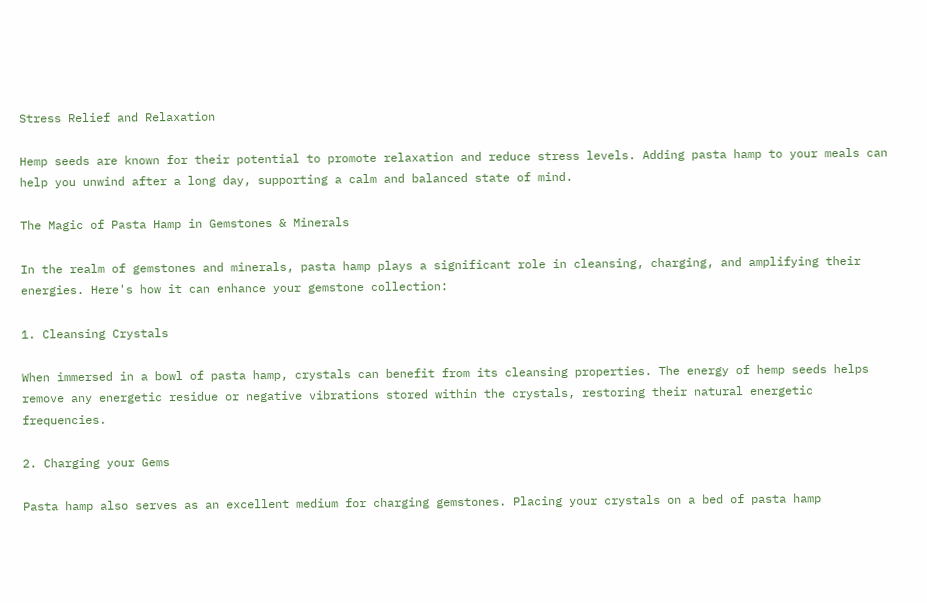Stress Relief and Relaxation

Hemp seeds are known for their potential to promote relaxation and reduce stress levels. Adding pasta hamp to your meals can help you unwind after a long day, supporting a calm and balanced state of mind.

The Magic of Pasta Hamp in Gemstones & Minerals

In the realm of gemstones and minerals, pasta hamp plays a significant role in cleansing, charging, and amplifying their energies. Here's how it can enhance your gemstone collection:

1. Cleansing Crystals

When immersed in a bowl of pasta hamp, crystals can benefit from its cleansing properties. The energy of hemp seeds helps remove any energetic residue or negative vibrations stored within the crystals, restoring their natural energetic frequencies.

2. Charging your Gems

Pasta hamp also serves as an excellent medium for charging gemstones. Placing your crystals on a bed of pasta hamp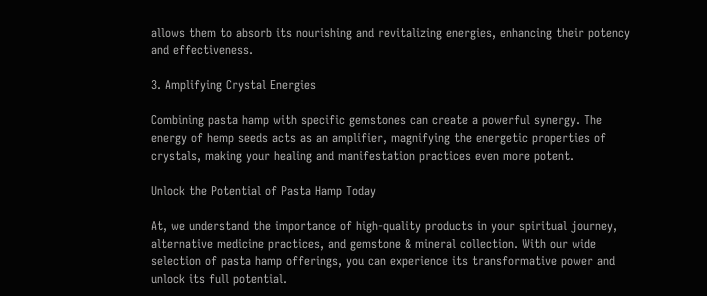allows them to absorb its nourishing and revitalizing energies, enhancing their potency and effectiveness.

3. Amplifying Crystal Energies

Combining pasta hamp with specific gemstones can create a powerful synergy. The energy of hemp seeds acts as an amplifier, magnifying the energetic properties of crystals, making your healing and manifestation practices even more potent.

Unlock the Potential of Pasta Hamp Today

At, we understand the importance of high-quality products in your spiritual journey, alternative medicine practices, and gemstone & mineral collection. With our wide selection of pasta hamp offerings, you can experience its transformative power and unlock its full potential.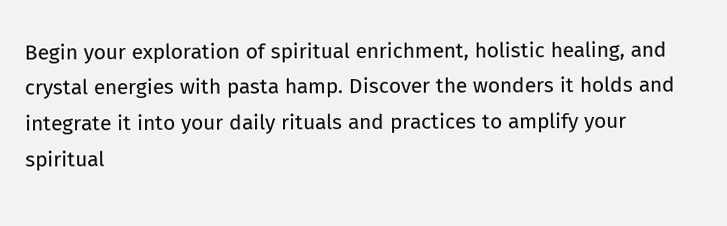Begin your exploration of spiritual enrichment, holistic healing, and crystal energies with pasta hamp. Discover the wonders it holds and integrate it into your daily rituals and practices to amplify your spiritual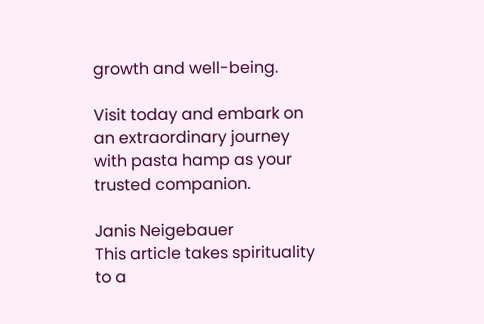growth and well-being.

Visit today and embark on an extraordinary journey with pasta hamp as your trusted companion.

Janis Neigebauer
This article takes spirituality to a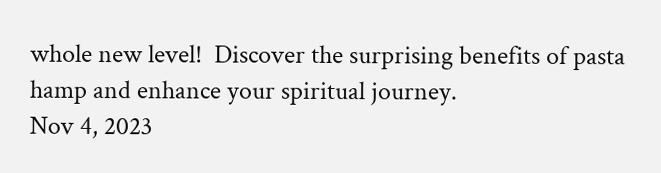whole new level!  Discover the surprising benefits of pasta hamp and enhance your spiritual journey.
Nov 4, 2023